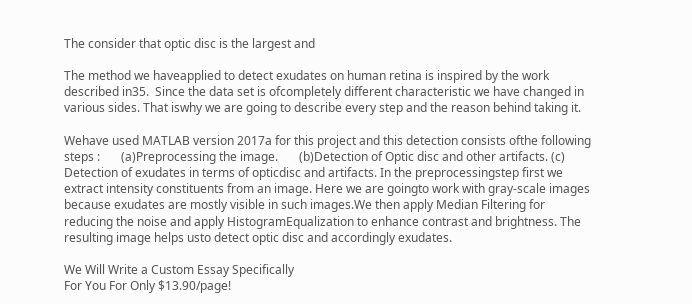The consider that optic disc is the largest and

The method we haveapplied to detect exudates on human retina is inspired by the work described in35.  Since the data set is ofcompletely different characteristic we have changed in various sides. That iswhy we are going to describe every step and the reason behind taking it.

Wehave used MATLAB version 2017a for this project and this detection consists ofthe following steps :       (a)Preprocessing the image.       (b)Detection of Optic disc and other artifacts. (c) Detection of exudates in terms of opticdisc and artifacts. In the preprocessingstep first we extract intensity constituents from an image. Here we are goingto work with gray-scale images because exudates are mostly visible in such images.We then apply Median Filtering for reducing the noise and apply HistogramEqualization to enhance contrast and brightness. The resulting image helps usto detect optic disc and accordingly exudates.

We Will Write a Custom Essay Specifically
For You For Only $13.90/page!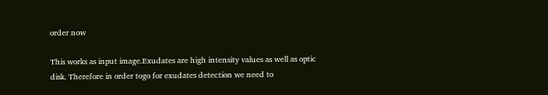order now

This works as input image.Exudates are high intensity values as well as optic disk. Therefore in order togo for exudates detection we need to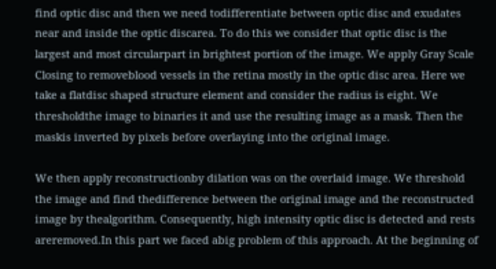find optic disc and then we need todifferentiate between optic disc and exudates near and inside the optic discarea. To do this we consider that optic disc is the largest and most circularpart in brightest portion of the image. We apply Gray Scale Closing to removeblood vessels in the retina mostly in the optic disc area. Here we take a flatdisc shaped structure element and consider the radius is eight. We thresholdthe image to binaries it and use the resulting image as a mask. Then the maskis inverted by pixels before overlaying into the original image.

We then apply reconstructionby dilation was on the overlaid image. We threshold the image and find thedifference between the original image and the reconstructed image by thealgorithm. Consequently, high intensity optic disc is detected and rests areremoved.In this part we faced abig problem of this approach. At the beginning of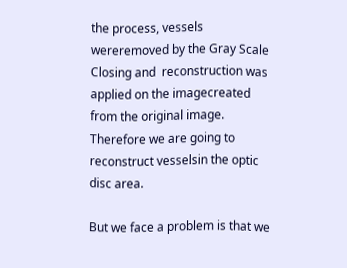the process, vessels wereremoved by the Gray Scale Closing and  reconstruction was applied on the imagecreated from the original image. Therefore we are going to reconstruct vesselsin the optic disc area.

But we face a problem is that we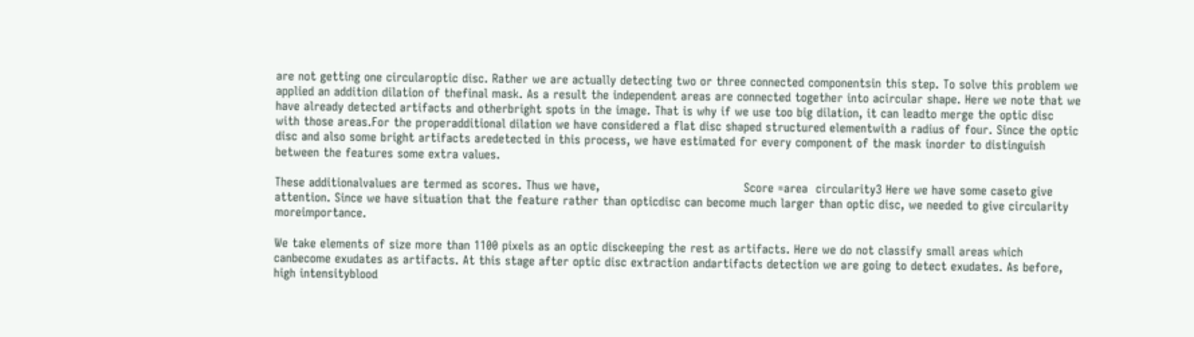are not getting one circularoptic disc. Rather we are actually detecting two or three connected componentsin this step. To solve this problem we applied an addition dilation of thefinal mask. As a result the independent areas are connected together into acircular shape. Here we note that we have already detected artifacts and otherbright spots in the image. That is why if we use too big dilation, it can leadto merge the optic disc with those areas.For the properadditional dilation we have considered a flat disc shaped structured elementwith a radius of four. Since the optic disc and also some bright artifacts aredetected in this process, we have estimated for every component of the mask inorder to distinguish between the features some extra values.

These additionalvalues are termed as scores. Thus we have,                                    Score =area  circularity3 Here we have some caseto give attention. Since we have situation that the feature rather than opticdisc can become much larger than optic disc, we needed to give circularity moreimportance.

We take elements of size more than 1100 pixels as an optic disckeeping the rest as artifacts. Here we do not classify small areas which canbecome exudates as artifacts. At this stage after optic disc extraction andartifacts detection we are going to detect exudates. As before, high intensityblood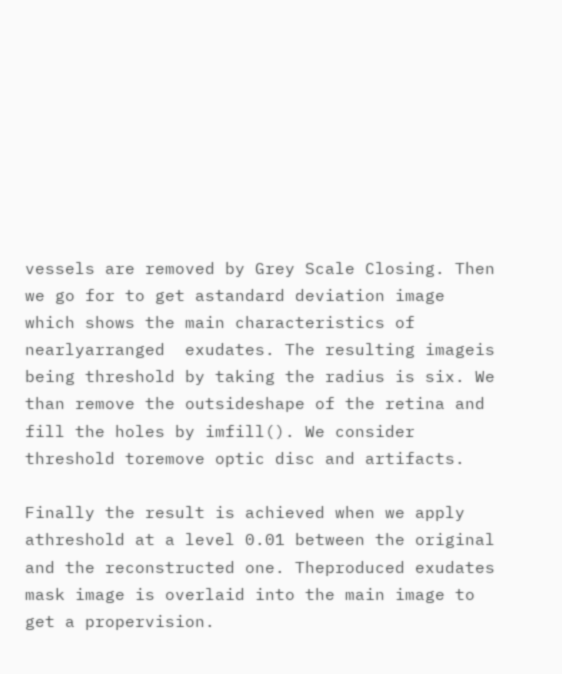vessels are removed by Grey Scale Closing. Then we go for to get astandard deviation image which shows the main characteristics of nearlyarranged  exudates. The resulting imageis being threshold by taking the radius is six. We than remove the outsideshape of the retina and fill the holes by imfill(). We consider threshold toremove optic disc and artifacts.

Finally the result is achieved when we apply athreshold at a level 0.01 between the original and the reconstructed one. Theproduced exudates mask image is overlaid into the main image to get a propervision.